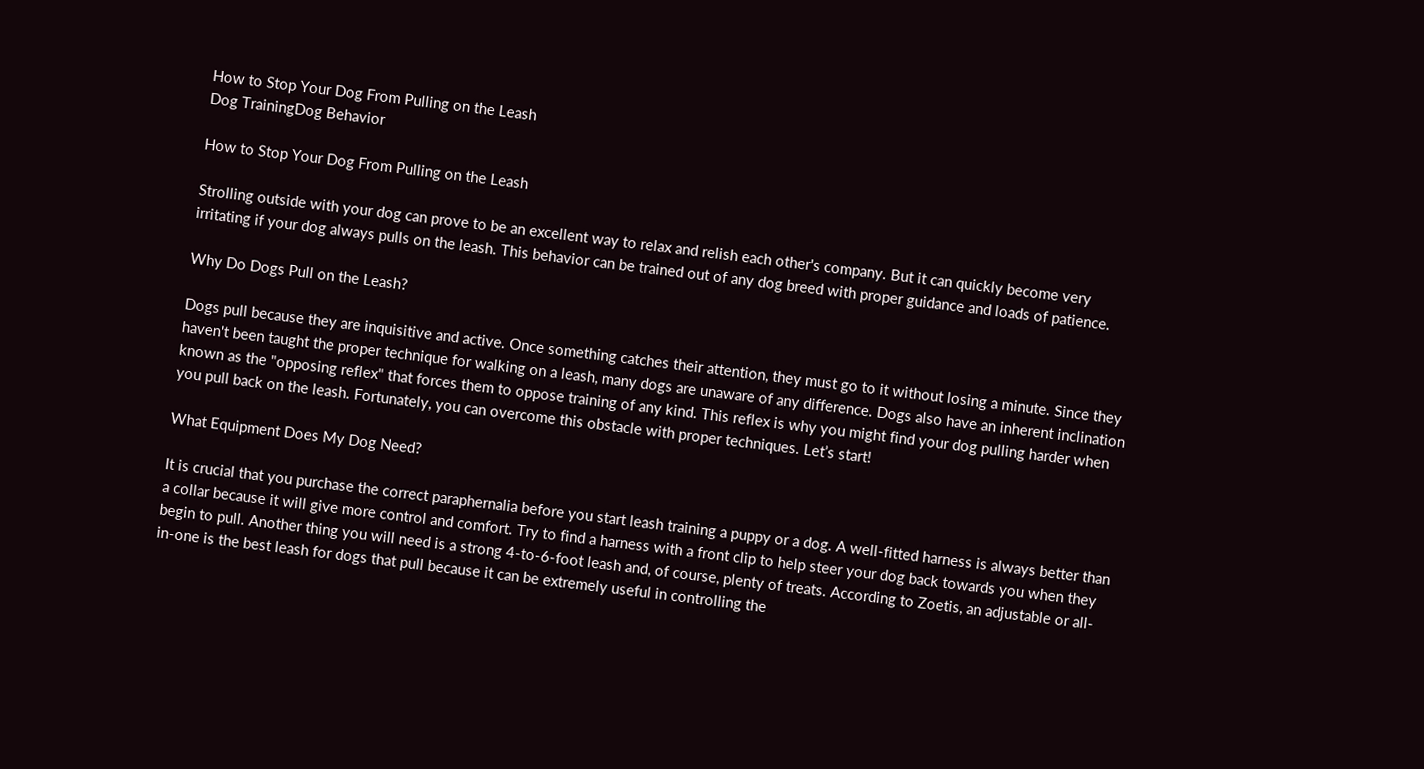How to Stop Your Dog From Pulling on the Leash
Dog TrainingDog Behavior

How to Stop Your Dog From Pulling on the Leash

Strolling outside with your dog can prove to be an excellent way to relax and relish each other's company. But it can quickly become very irritating if your dog always pulls on the leash. This behavior can be trained out of any dog breed with proper guidance and loads of patience.

Why Do Dogs Pull on the Leash?

Dogs pull because they are inquisitive and active. Once something catches their attention, they must go to it without losing a minute. Since they haven't been taught the proper technique for walking on a leash, many dogs are unaware of any difference. Dogs also have an inherent inclination known as the "opposing reflex" that forces them to oppose training of any kind. This reflex is why you might find your dog pulling harder when you pull back on the leash. Fortunately, you can overcome this obstacle with proper techniques. Let’s start!

What Equipment Does My Dog Need?

It is crucial that you purchase the correct paraphernalia before you start leash training a puppy or a dog. A well-fitted harness is always better than a collar because it will give more control and comfort. Try to find a harness with a front clip to help steer your dog back towards you when they begin to pull. Another thing you will need is a strong 4-to-6-foot leash and, of course, plenty of treats. According to Zoetis, an adjustable or all-in-one is the best leash for dogs that pull because it can be extremely useful in controlling the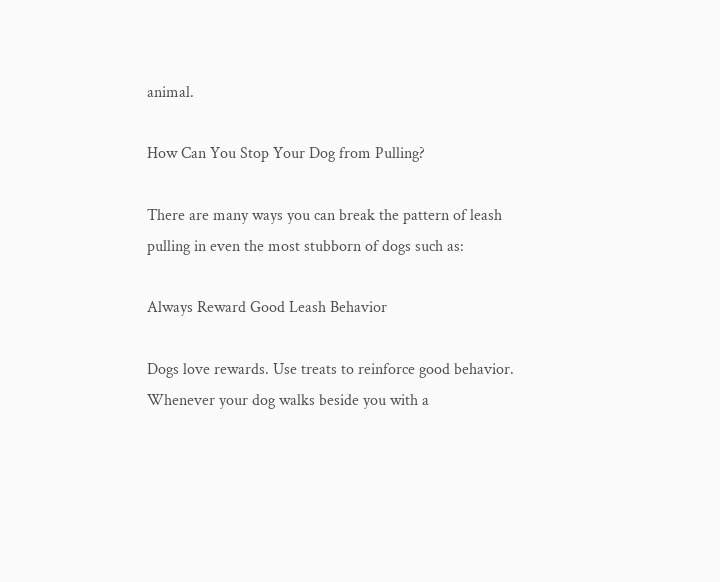animal.

How Can You Stop Your Dog from Pulling?

There are many ways you can break the pattern of leash pulling in even the most stubborn of dogs such as:

Always Reward Good Leash Behavior

Dogs love rewards. Use treats to reinforce good behavior. Whenever your dog walks beside you with a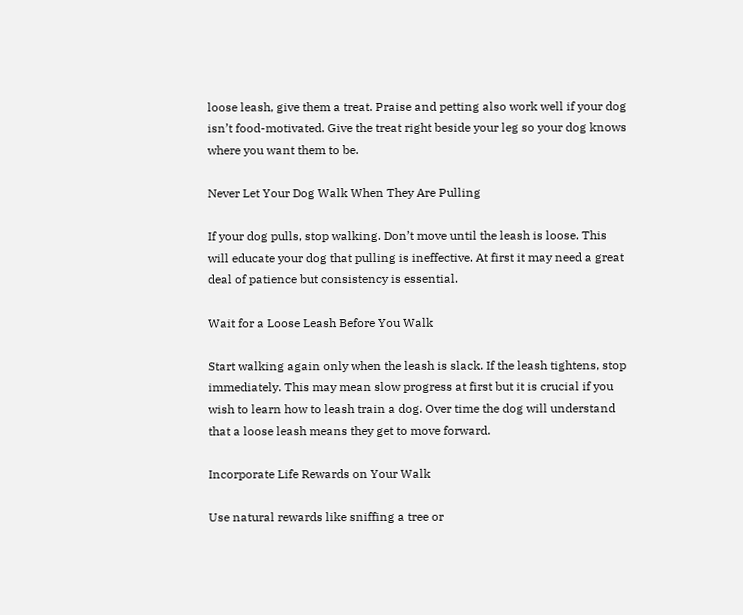loose leash, give them a treat. Praise and petting also work well if your dog isn’t food-motivated. Give the treat right beside your leg so your dog knows where you want them to be.

Never Let Your Dog Walk When They Are Pulling

If your dog pulls, stop walking. Don’t move until the leash is loose. This will educate your dog that pulling is ineffective. At first it may need a great deal of patience but consistency is essential.

Wait for a Loose Leash Before You Walk

Start walking again only when the leash is slack. If the leash tightens, stop immediately. This may mean slow progress at first but it is crucial if you wish to learn how to leash train a dog. Over time the dog will understand that a loose leash means they get to move forward.

Incorporate Life Rewards on Your Walk

Use natural rewards like sniffing a tree or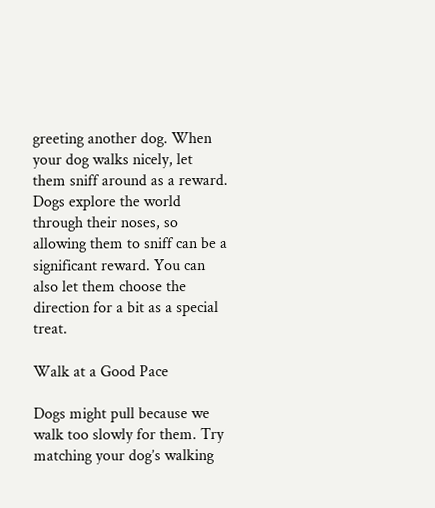greeting another dog. When your dog walks nicely, let them sniff around as a reward. Dogs explore the world through their noses, so allowing them to sniff can be a significant reward. You can also let them choose the direction for a bit as a special treat.

Walk at a Good Pace

Dogs might pull because we walk too slowly for them. Try matching your dog’s walking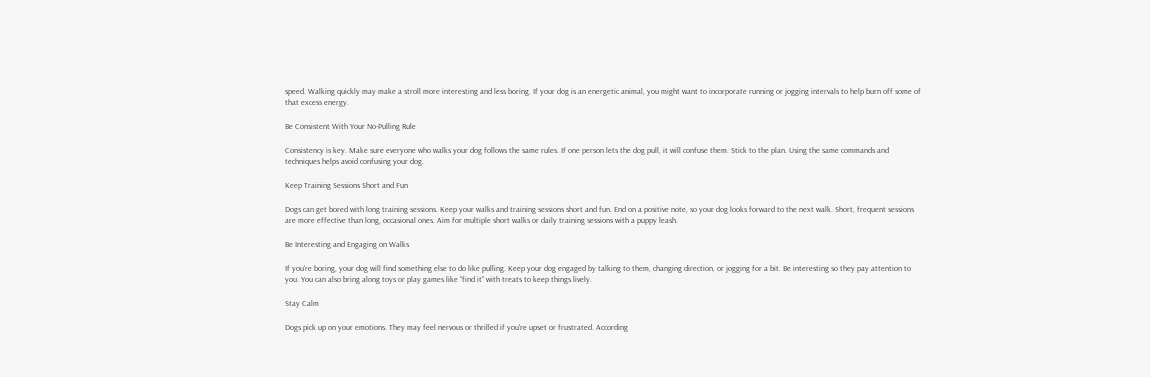speed. Walking quickly may make a stroll more interesting and less boring. If your dog is an energetic animal, you might want to incorporate running or jogging intervals to help burn off some of that excess energy.

Be Consistent With Your No-Pulling Rule

Consistency is key. Make sure everyone who walks your dog follows the same rules. If one person lets the dog pull, it will confuse them. Stick to the plan. Using the same commands and techniques helps avoid confusing your dog.

Keep Training Sessions Short and Fun

Dogs can get bored with long training sessions. Keep your walks and training sessions short and fun. End on a positive note, so your dog looks forward to the next walk. Short, frequent sessions are more effective than long, occasional ones. Aim for multiple short walks or daily training sessions with a puppy leash.

Be Interesting and Engaging on Walks

If you’re boring, your dog will find something else to do like pulling. Keep your dog engaged by talking to them, changing direction, or jogging for a bit. Be interesting so they pay attention to you. You can also bring along toys or play games like “find it” with treats to keep things lively.

Stay Calm

Dogs pick up on your emotions. They may feel nervous or thrilled if you're upset or frustrated. According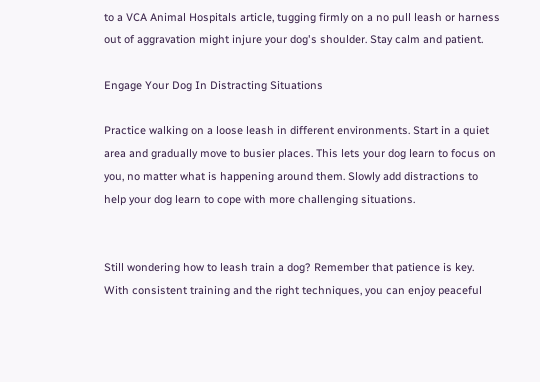to a VCA Animal Hospitals article, tugging firmly on a no pull leash or harness out of aggravation might injure your dog's shoulder. Stay calm and patient.

Engage Your Dog In Distracting Situations

Practice walking on a loose leash in different environments. Start in a quiet area and gradually move to busier places. This lets your dog learn to focus on you, no matter what is happening around them. Slowly add distractions to help your dog learn to cope with more challenging situations.


Still wondering how to leash train a dog? Remember that patience is key. With consistent training and the right techniques, you can enjoy peaceful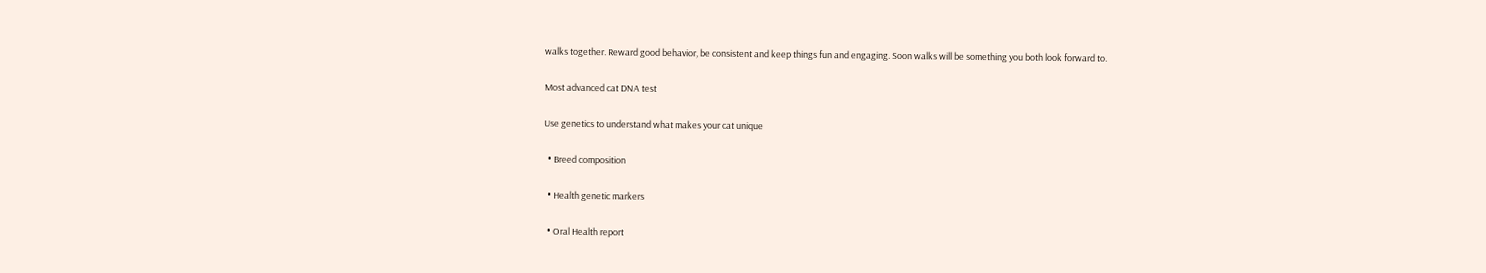walks together. Reward good behavior, be consistent and keep things fun and engaging. Soon walks will be something you both look forward to.

Most advanced cat DNA test

Use genetics to understand what makes your cat unique

  • Breed composition

  • Health genetic markers

  • Oral Health report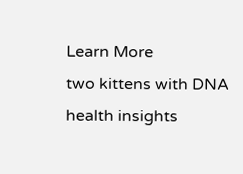Learn More
two kittens with DNA health insights